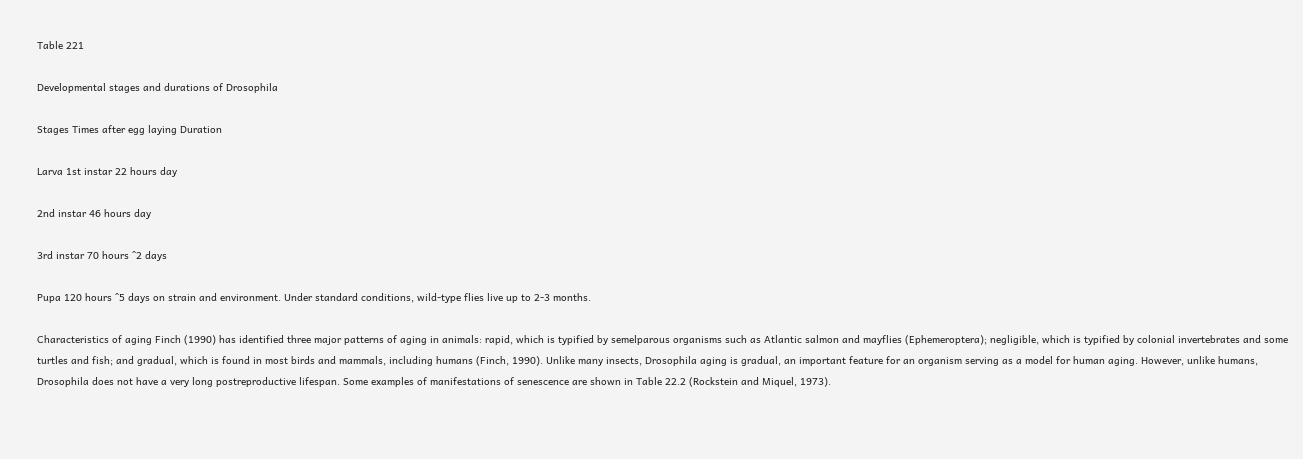Table 221

Developmental stages and durations of Drosophila

Stages Times after egg laying Duration

Larva 1st instar 22 hours day

2nd instar 46 hours day

3rd instar 70 hours ^2 days

Pupa 120 hours ^5 days on strain and environment. Under standard conditions, wild-type flies live up to 2-3 months.

Characteristics of aging Finch (1990) has identified three major patterns of aging in animals: rapid, which is typified by semelparous organisms such as Atlantic salmon and mayflies (Ephemeroptera); negligible, which is typified by colonial invertebrates and some turtles and fish; and gradual, which is found in most birds and mammals, including humans (Finch, 1990). Unlike many insects, Drosophila aging is gradual, an important feature for an organism serving as a model for human aging. However, unlike humans, Drosophila does not have a very long postreproductive lifespan. Some examples of manifestations of senescence are shown in Table 22.2 (Rockstein and Miquel, 1973).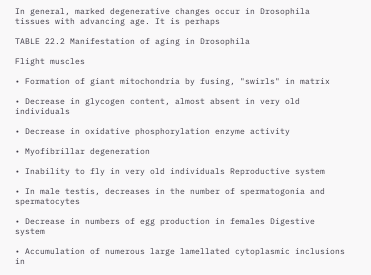In general, marked degenerative changes occur in Drosophila tissues with advancing age. It is perhaps

TABLE 22.2 Manifestation of aging in Drosophila

Flight muscles

• Formation of giant mitochondria by fusing, "swirls" in matrix

• Decrease in glycogen content, almost absent in very old individuals

• Decrease in oxidative phosphorylation enzyme activity

• Myofibrillar degeneration

• Inability to fly in very old individuals Reproductive system

• In male testis, decreases in the number of spermatogonia and spermatocytes

• Decrease in numbers of egg production in females Digestive system

• Accumulation of numerous large lamellated cytoplasmic inclusions in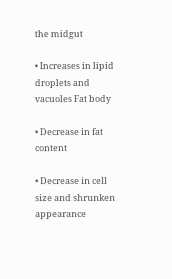the midgut

• Increases in lipid droplets and vacuoles Fat body

• Decrease in fat content

• Decrease in cell size and shrunken appearance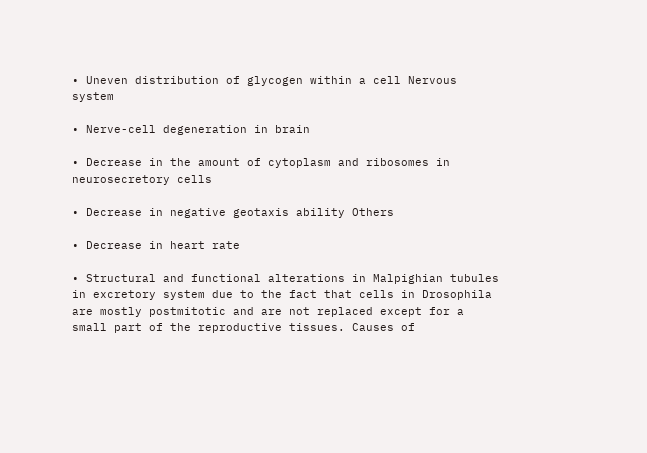• Uneven distribution of glycogen within a cell Nervous system

• Nerve-cell degeneration in brain

• Decrease in the amount of cytoplasm and ribosomes in neurosecretory cells

• Decrease in negative geotaxis ability Others

• Decrease in heart rate

• Structural and functional alterations in Malpighian tubules in excretory system due to the fact that cells in Drosophila are mostly postmitotic and are not replaced except for a small part of the reproductive tissues. Causes of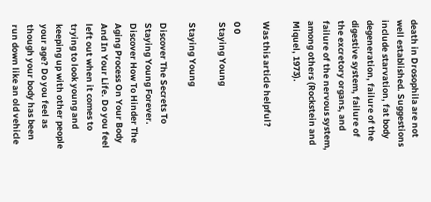death in Drosophila are not well established. Suggestions include starvation, fat body degeneration, failure of the digestive system, failure of the excretory organs, and failure of the nervous system, among others (Rockstein and Miquel, 1973).

Was this article helpful?

0 0
Staying Young

Staying Young

Discover The Secrets To Staying Young Forever. Discover How To Hinder The Aging Process On Your Body And In Your Life. Do you feel left out when it comes to trying to look young and keeping up with other people your age? Do you feel as though your body has been run down like an old vehicle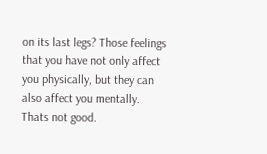on its last legs? Those feelings that you have not only affect you physically, but they can also affect you mentally. Thats not good.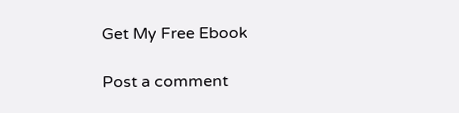Get My Free Ebook

Post a comment